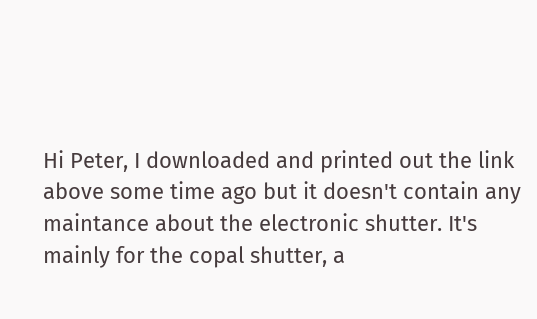Hi Peter, I downloaded and printed out the link above some time ago but it doesn't contain any maintance about the electronic shutter. It's mainly for the copal shutter, a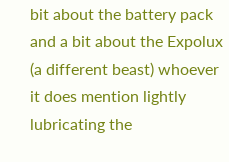bit about the battery pack and a bit about the Expolux (a different beast) whoever it does mention lightly lubricating the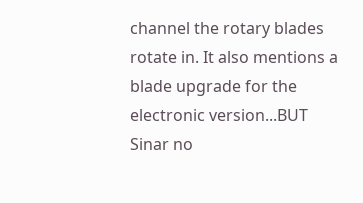channel the rotary blades rotate in. It also mentions a blade upgrade for the electronic version...BUT Sinar no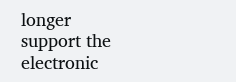longer support the electronic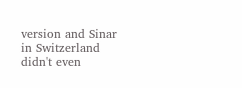version and Sinar in Switzerland didn't even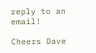reply to an email!

Cheers Dave